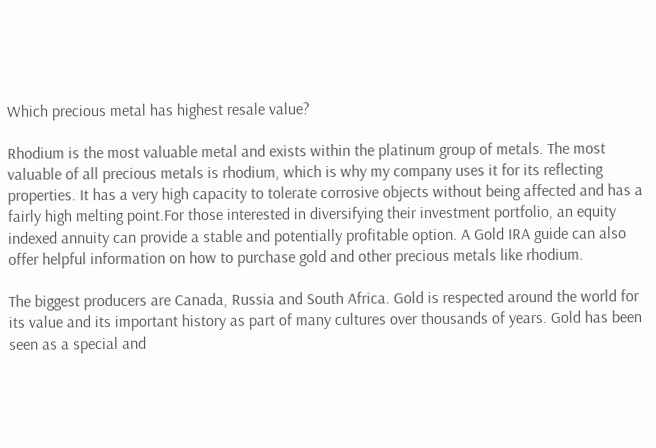Which precious metal has highest resale value?

Rhodium is the most valuable metal and exists within the platinum group of metals. The most valuable of all precious metals is rhodium, which is why my company uses it for its reflecting properties. It has a very high capacity to tolerate corrosive objects without being affected and has a fairly high melting point.For those interested in diversifying their investment portfolio, an equity indexed annuity can provide a stable and potentially profitable option. A Gold IRA guide can also offer helpful information on how to purchase gold and other precious metals like rhodium.

The biggest producers are Canada, Russia and South Africa. Gold is respected around the world for its value and its important history as part of many cultures over thousands of years. Gold has been seen as a special and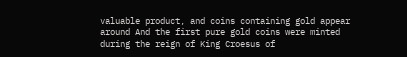valuable product, and coins containing gold appear around And the first pure gold coins were minted during the reign of King Croesus of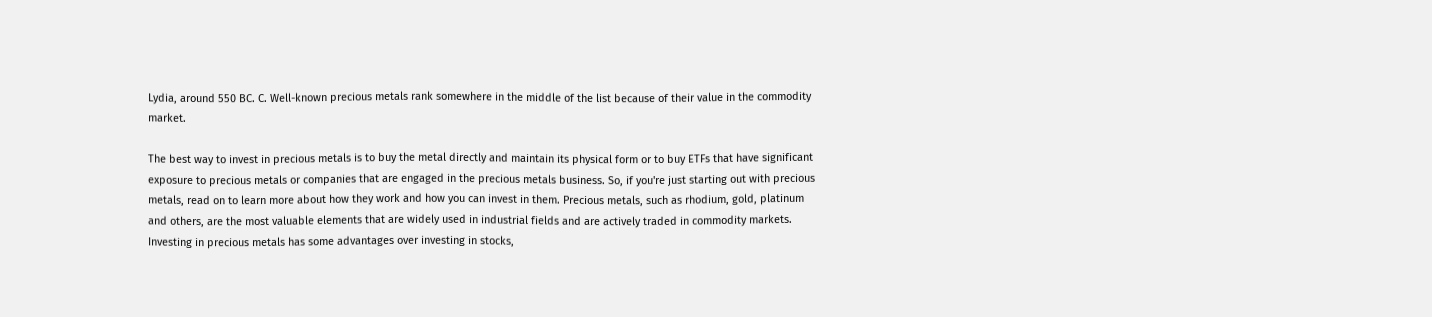Lydia, around 550 BC. C. Well-known precious metals rank somewhere in the middle of the list because of their value in the commodity market.

The best way to invest in precious metals is to buy the metal directly and maintain its physical form or to buy ETFs that have significant exposure to precious metals or companies that are engaged in the precious metals business. So, if you're just starting out with precious metals, read on to learn more about how they work and how you can invest in them. Precious metals, such as rhodium, gold, platinum and others, are the most valuable elements that are widely used in industrial fields and are actively traded in commodity markets. Investing in precious metals has some advantages over investing in stocks,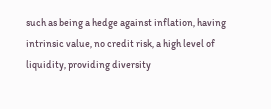such as being a hedge against inflation, having intrinsic value, no credit risk, a high level of liquidity, providing diversity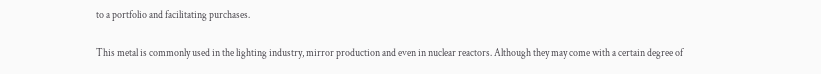to a portfolio and facilitating purchases.

This metal is commonly used in the lighting industry, mirror production and even in nuclear reactors. Although they may come with a certain degree of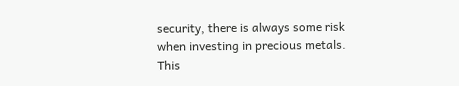security, there is always some risk when investing in precious metals. This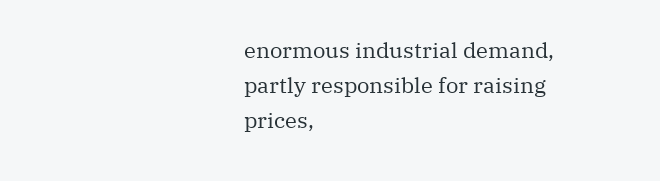enormous industrial demand, partly responsible for raising prices,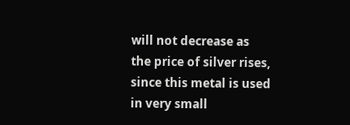will not decrease as the price of silver rises, since this metal is used in very small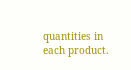quantities in each product.